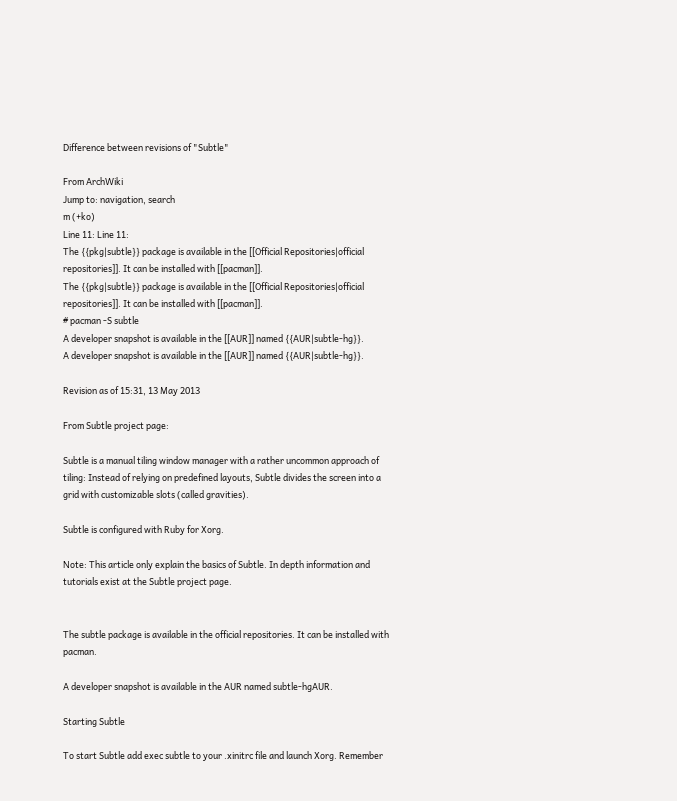Difference between revisions of "Subtle"

From ArchWiki
Jump to: navigation, search
m (+ko)
Line 11: Line 11:
The {{pkg|subtle}} package is available in the [[Official Repositories|official repositories]]. It can be installed with [[pacman]].
The {{pkg|subtle}} package is available in the [[Official Repositories|official repositories]]. It can be installed with [[pacman]].
# pacman -S subtle
A developer snapshot is available in the [[AUR]] named {{AUR|subtle-hg}}.
A developer snapshot is available in the [[AUR]] named {{AUR|subtle-hg}}.

Revision as of 15:31, 13 May 2013

From Subtle project page:

Subtle is a manual tiling window manager with a rather uncommon approach of tiling: Instead of relying on predefined layouts, Subtle divides the screen into a grid with customizable slots (called gravities).

Subtle is configured with Ruby for Xorg.

Note: This article only explain the basics of Subtle. In depth information and tutorials exist at the Subtle project page.


The subtle package is available in the official repositories. It can be installed with pacman.

A developer snapshot is available in the AUR named subtle-hgAUR.

Starting Subtle

To start Subtle add exec subtle to your .xinitrc file and launch Xorg. Remember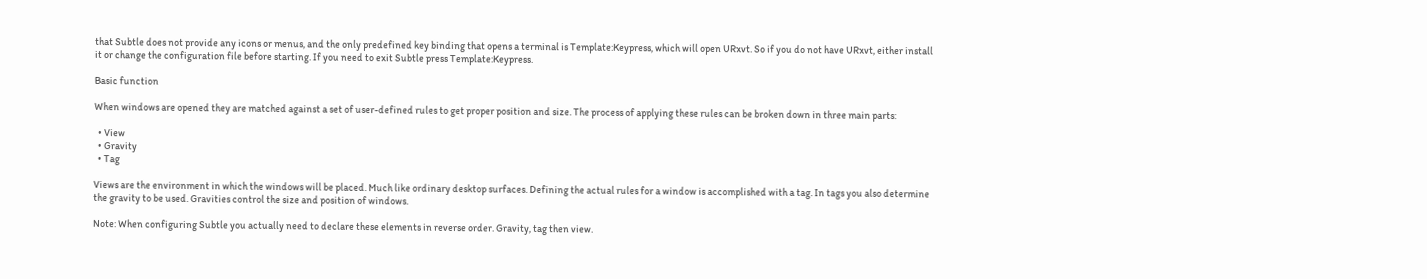that Subtle does not provide any icons or menus, and the only predefined key binding that opens a terminal is Template:Keypress, which will open URxvt. So if you do not have URxvt, either install it or change the configuration file before starting. If you need to exit Subtle press Template:Keypress.

Basic function

When windows are opened they are matched against a set of user-defined rules to get proper position and size. The process of applying these rules can be broken down in three main parts:

  • View
  • Gravity
  • Tag

Views are the environment in which the windows will be placed. Much like ordinary desktop surfaces. Defining the actual rules for a window is accomplished with a tag. In tags you also determine the gravity to be used. Gravities control the size and position of windows.

Note: When configuring Subtle you actually need to declare these elements in reverse order. Gravity, tag then view.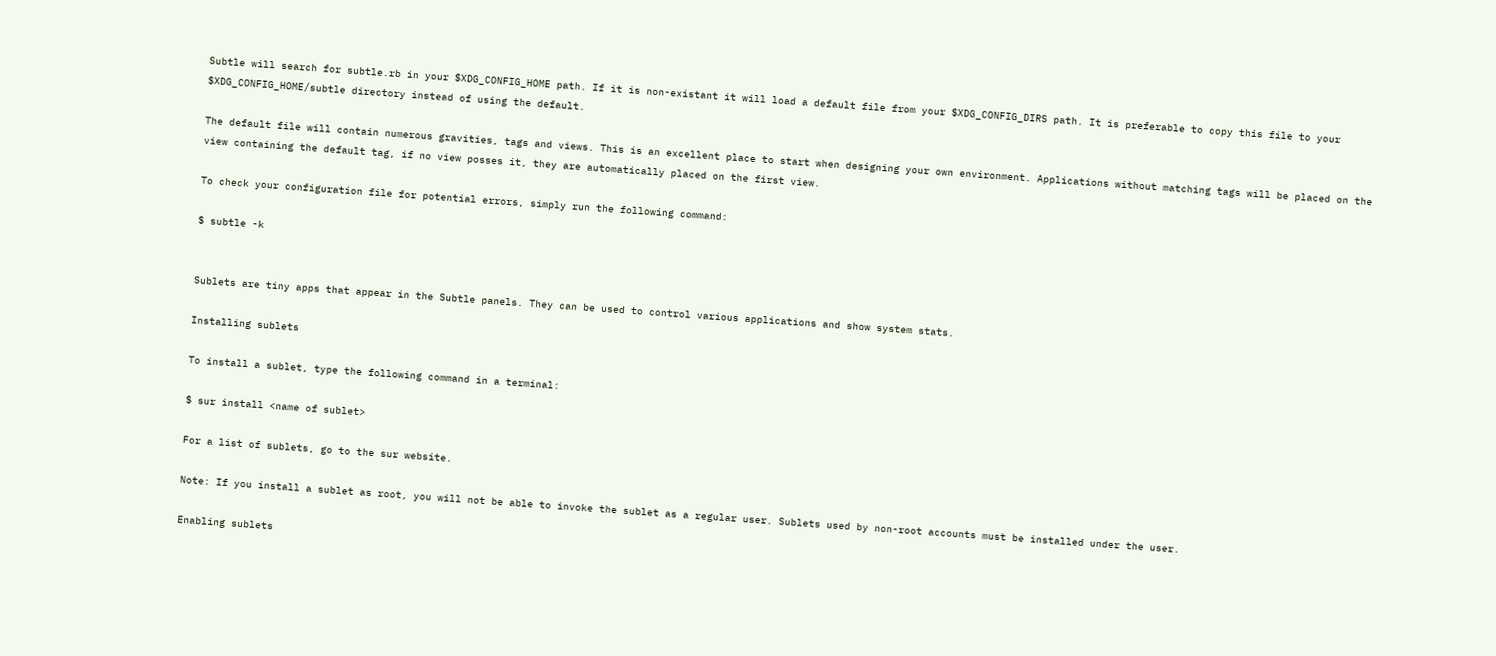Subtle will search for subtle.rb in your $XDG_CONFIG_HOME path. If it is non-existant it will load a default file from your $XDG_CONFIG_DIRS path. It is preferable to copy this file to your $XDG_CONFIG_HOME/subtle directory instead of using the default.

The default file will contain numerous gravities, tags and views. This is an excellent place to start when designing your own environment. Applications without matching tags will be placed on the view containing the default tag, if no view posses it, they are automatically placed on the first view.

To check your configuration file for potential errors, simply run the following command:

$ subtle -k


Sublets are tiny apps that appear in the Subtle panels. They can be used to control various applications and show system stats.

Installing sublets

To install a sublet, type the following command in a terminal:

$ sur install <name of sublet>

For a list of sublets, go to the sur website.

Note: If you install a sublet as root, you will not be able to invoke the sublet as a regular user. Sublets used by non-root accounts must be installed under the user.

Enabling sublets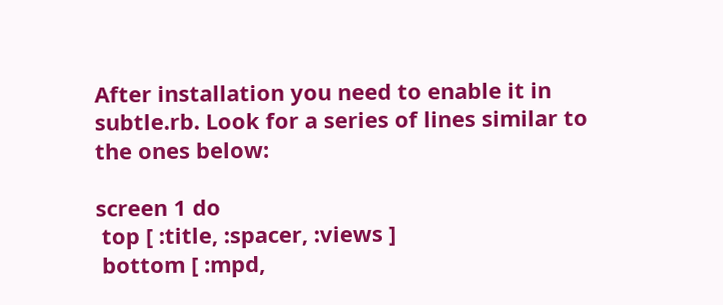After installation you need to enable it in subtle.rb. Look for a series of lines similar to the ones below:

screen 1 do
 top [ :title, :spacer, :views ]
 bottom [ :mpd,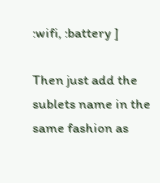:wifi, :battery ]

Then just add the sublets name in the same fashion as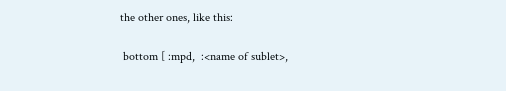the other ones, like this:

 bottom [ :mpd,  :<name of sublet>,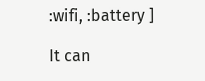:wifi, :battery ]

It can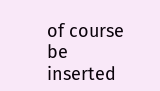of course be inserted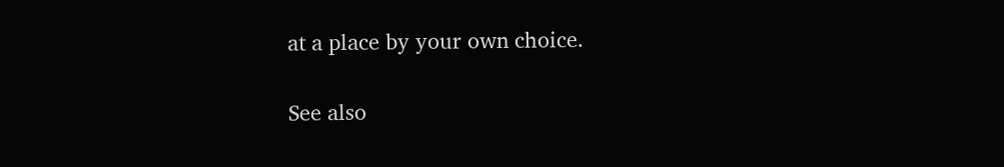at a place by your own choice.

See also